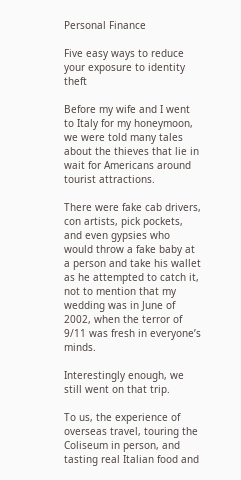Personal Finance

Five easy ways to reduce your exposure to identity theft

Before my wife and I went to Italy for my honeymoon, we were told many tales about the thieves that lie in wait for Americans around tourist attractions.

There were fake cab drivers, con artists, pick pockets, and even gypsies who would throw a fake baby at a person and take his wallet as he attempted to catch it, not to mention that my wedding was in June of 2002, when the terror of 9/11 was fresh in everyone’s minds.

Interestingly enough, we still went on that trip.

To us, the experience of overseas travel, touring the Coliseum in person, and tasting real Italian food and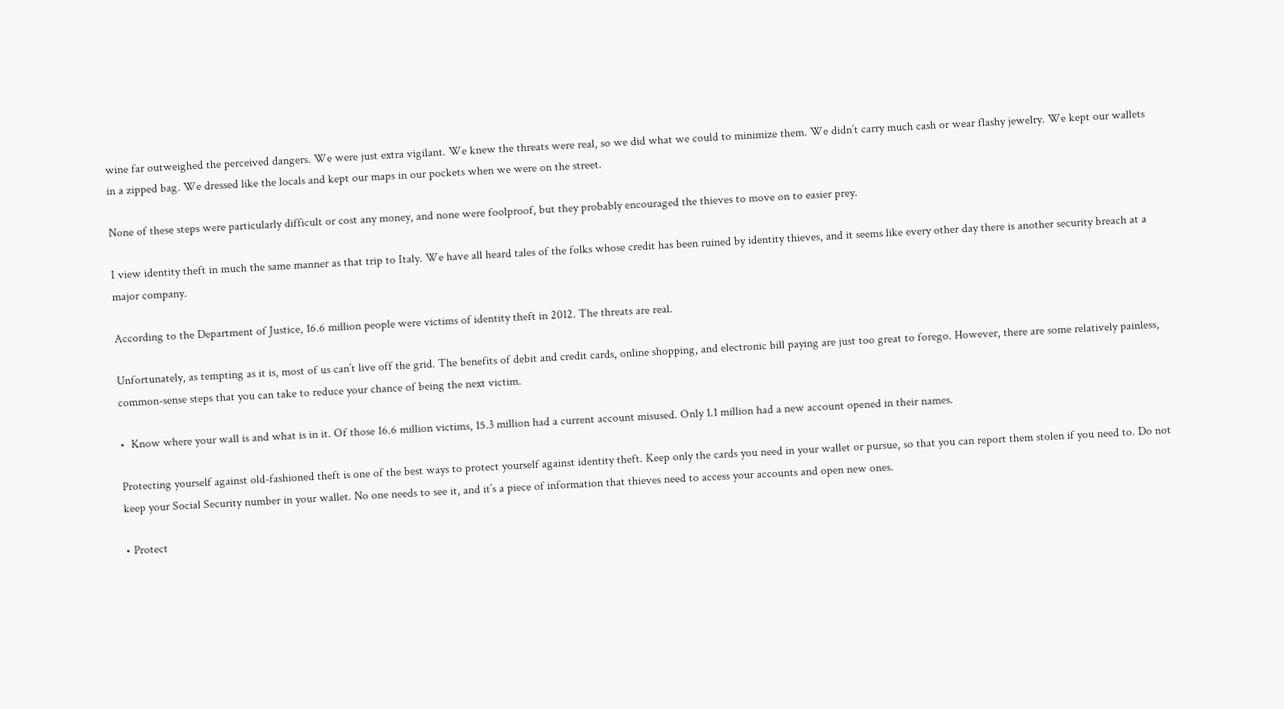wine far outweighed the perceived dangers. We were just extra vigilant. We knew the threats were real, so we did what we could to minimize them. We didn’t carry much cash or wear flashy jewelry. We kept our wallets in a zipped bag. We dressed like the locals and kept our maps in our pockets when we were on the street.

None of these steps were particularly difficult or cost any money, and none were foolproof, but they probably encouraged the thieves to move on to easier prey.

I view identity theft in much the same manner as that trip to Italy. We have all heard tales of the folks whose credit has been ruined by identity thieves, and it seems like every other day there is another security breach at a major company.

According to the Department of Justice, 16.6 million people were victims of identity theft in 2012. The threats are real.

Unfortunately, as tempting as it is, most of us can’t live off the grid. The benefits of debit and credit cards, online shopping, and electronic bill paying are just too great to forego. However, there are some relatively painless, common-sense steps that you can take to reduce your chance of being the next victim.

•  Know where your wall is and what is in it. Of those 16.6 million victims, 15.3 million had a current account misused. Only 1.1 million had a new account opened in their names.

Protecting yourself against old-fashioned theft is one of the best ways to protect yourself against identity theft. Keep only the cards you need in your wallet or pursue, so that you can report them stolen if you need to. Do not keep your Social Security number in your wallet. No one needs to see it, and it’s a piece of information that thieves need to access your accounts and open new ones.

• Protect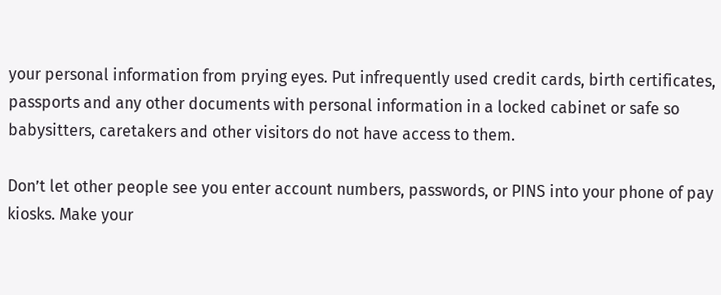your personal information from prying eyes. Put infrequently used credit cards, birth certificates, passports and any other documents with personal information in a locked cabinet or safe so babysitters, caretakers and other visitors do not have access to them.

Don’t let other people see you enter account numbers, passwords, or PINS into your phone of pay kiosks. Make your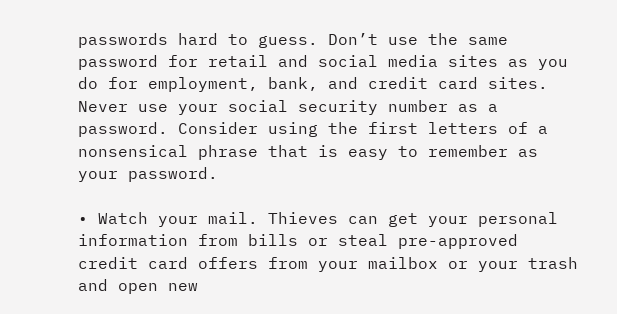passwords hard to guess. Don’t use the same password for retail and social media sites as you do for employment, bank, and credit card sites. Never use your social security number as a password. Consider using the first letters of a nonsensical phrase that is easy to remember as your password.

• Watch your mail. Thieves can get your personal information from bills or steal pre-approved credit card offers from your mailbox or your trash and open new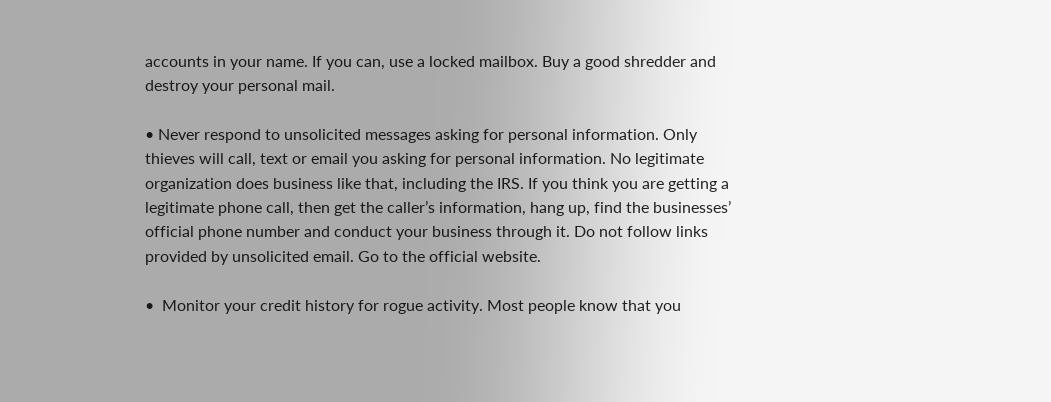accounts in your name. If you can, use a locked mailbox. Buy a good shredder and destroy your personal mail.

• Never respond to unsolicited messages asking for personal information. Only thieves will call, text or email you asking for personal information. No legitimate organization does business like that, including the IRS. If you think you are getting a legitimate phone call, then get the caller’s information, hang up, find the businesses’ official phone number and conduct your business through it. Do not follow links provided by unsolicited email. Go to the official website.

•  Monitor your credit history for rogue activity. Most people know that you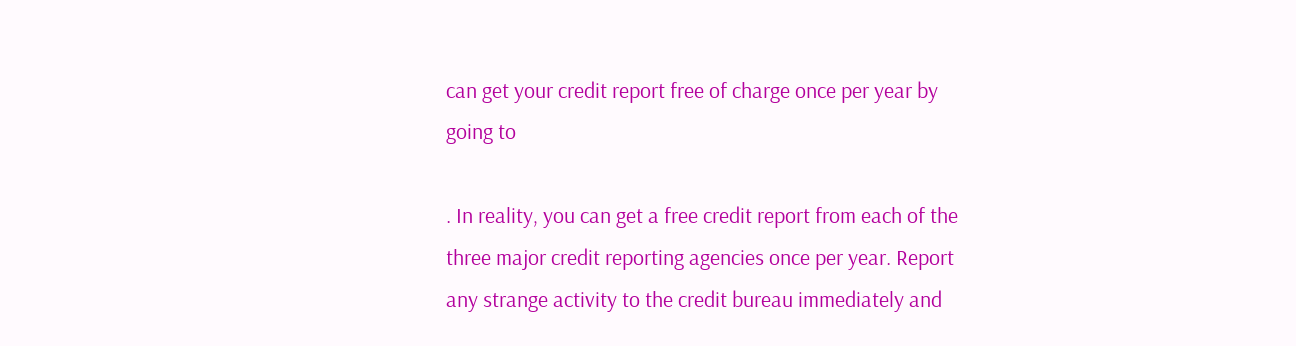can get your credit report free of charge once per year by going to

. In reality, you can get a free credit report from each of the three major credit reporting agencies once per year. Report any strange activity to the credit bureau immediately and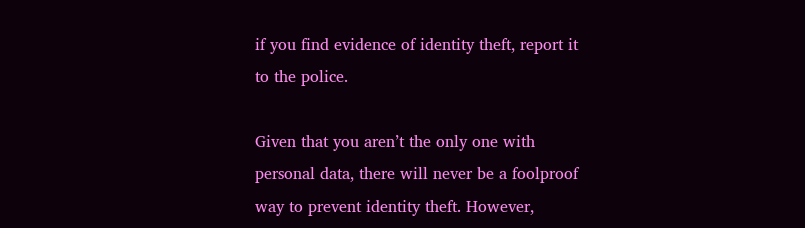if you find evidence of identity theft, report it to the police.

Given that you aren’t the only one with personal data, there will never be a foolproof way to prevent identity theft. However,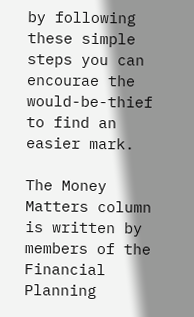by following these simple steps you can encourae the would-be-thief to find an easier mark.

The Money Matters column is written by members of the Financial Planning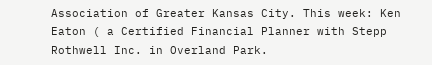Association of Greater Kansas City. This week: Ken Eaton ( a Certified Financial Planner with Stepp Rothwell Inc. in Overland Park.